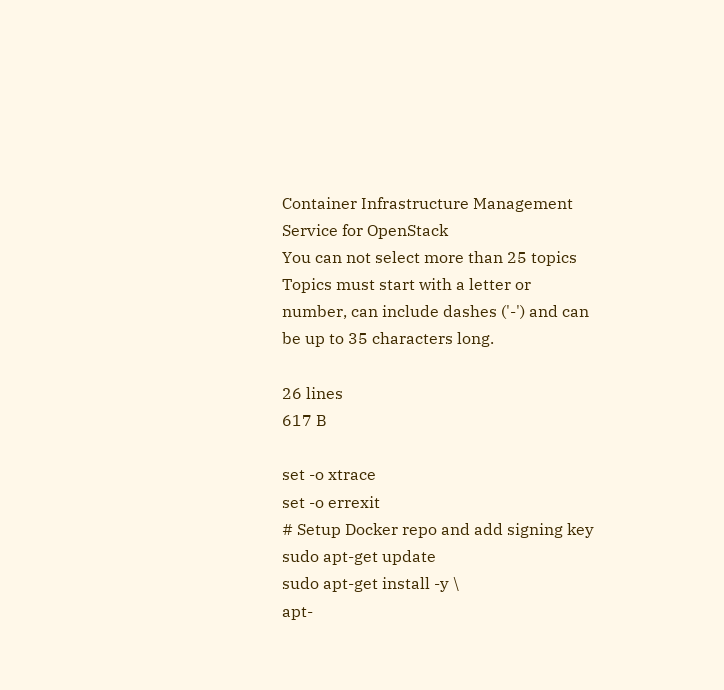Container Infrastructure Management Service for OpenStack
You can not select more than 25 topics Topics must start with a letter or number, can include dashes ('-') and can be up to 35 characters long.

26 lines
617 B

set -o xtrace
set -o errexit
# Setup Docker repo and add signing key
sudo apt-get update
sudo apt-get install -y \
apt-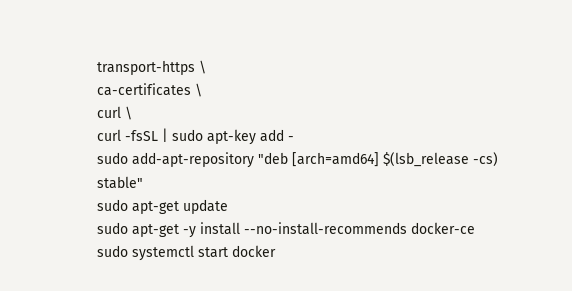transport-https \
ca-certificates \
curl \
curl -fsSL | sudo apt-key add -
sudo add-apt-repository "deb [arch=amd64] $(lsb_release -cs) stable"
sudo apt-get update
sudo apt-get -y install --no-install-recommends docker-ce
sudo systemctl start docker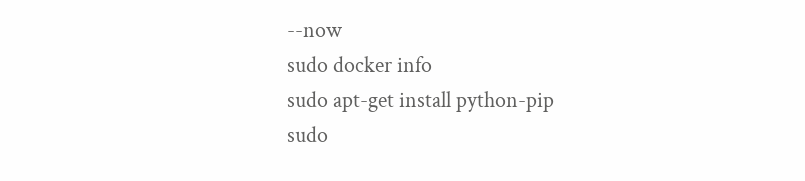--now
sudo docker info
sudo apt-get install python-pip
sudo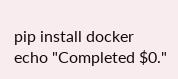pip install docker
echo "Completed $0."